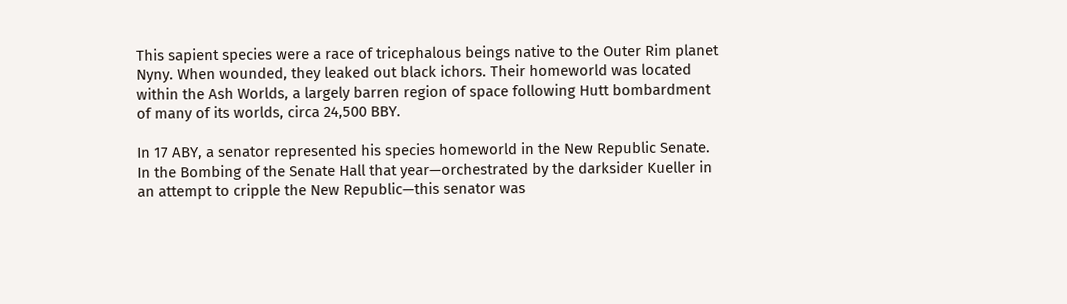This sapient species were a race of tricephalous beings native to the Outer Rim planet Nyny. When wounded, they leaked out black ichors. Their homeworld was located within the Ash Worlds, a largely barren region of space following Hutt bombardment of many of its worlds, circa 24,500 BBY.

In 17 ABY, a senator represented his species homeworld in the New Republic Senate. In the Bombing of the Senate Hall that year—orchestrated by the darksider Kueller in an attempt to cripple the New Republic—this senator was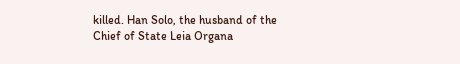killed. Han Solo, the husband of the Chief of State Leia Organa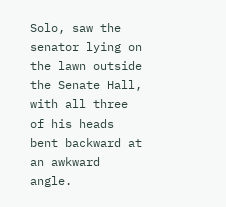Solo, saw the senator lying on the lawn outside the Senate Hall, with all three of his heads bent backward at an awkward angle.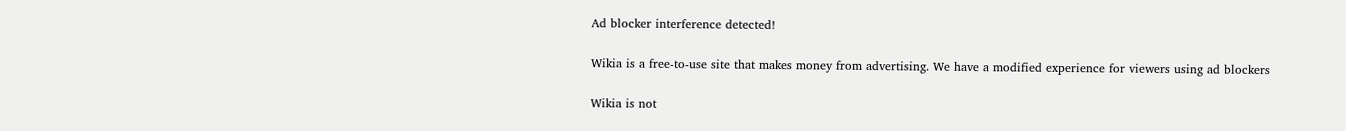Ad blocker interference detected!

Wikia is a free-to-use site that makes money from advertising. We have a modified experience for viewers using ad blockers

Wikia is not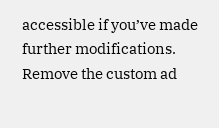accessible if you’ve made further modifications. Remove the custom ad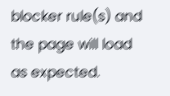blocker rule(s) and the page will load as expected.